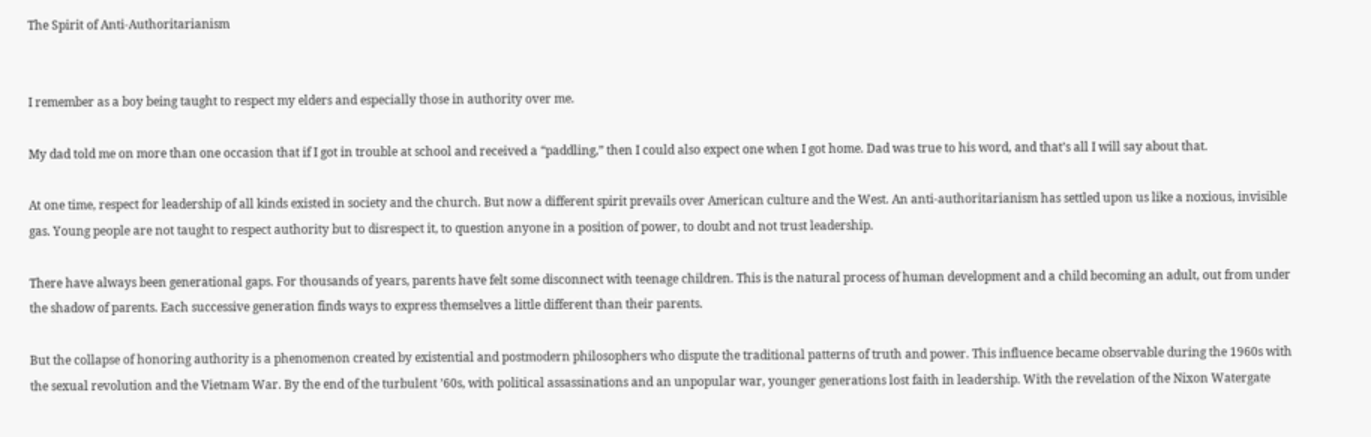The Spirit of Anti-Authoritarianism


I remember as a boy being taught to respect my elders and especially those in authority over me.

My dad told me on more than one occasion that if I got in trouble at school and received a “paddling,” then I could also expect one when I got home. Dad was true to his word, and that’s all I will say about that.

At one time, respect for leadership of all kinds existed in society and the church. But now a different spirit prevails over American culture and the West. An anti-authoritarianism has settled upon us like a noxious, invisible gas. Young people are not taught to respect authority but to disrespect it, to question anyone in a position of power, to doubt and not trust leadership.

There have always been generational gaps. For thousands of years, parents have felt some disconnect with teenage children. This is the natural process of human development and a child becoming an adult, out from under the shadow of parents. Each successive generation finds ways to express themselves a little different than their parents.

But the collapse of honoring authority is a phenomenon created by existential and postmodern philosophers who dispute the traditional patterns of truth and power. This influence became observable during the 1960s with the sexual revolution and the Vietnam War. By the end of the turbulent ’60s, with political assassinations and an unpopular war, younger generations lost faith in leadership. With the revelation of the Nixon Watergate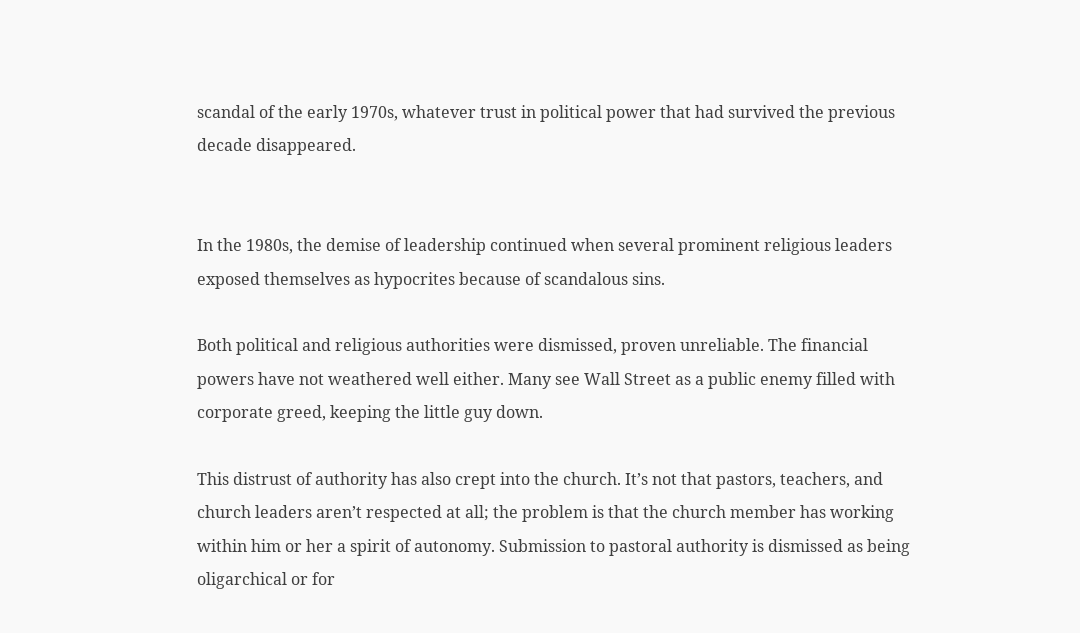scandal of the early 1970s, whatever trust in political power that had survived the previous decade disappeared.


In the 1980s, the demise of leadership continued when several prominent religious leaders exposed themselves as hypocrites because of scandalous sins.

Both political and religious authorities were dismissed, proven unreliable. The financial powers have not weathered well either. Many see Wall Street as a public enemy filled with corporate greed, keeping the little guy down.

This distrust of authority has also crept into the church. It’s not that pastors, teachers, and church leaders aren’t respected at all; the problem is that the church member has working within him or her a spirit of autonomy. Submission to pastoral authority is dismissed as being oligarchical or for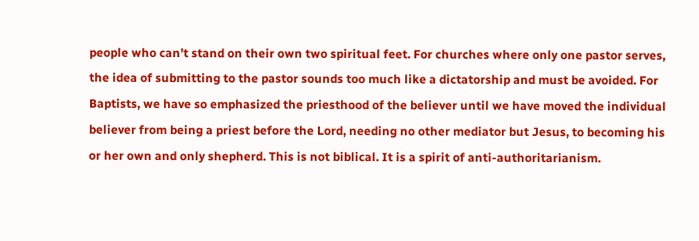people who can’t stand on their own two spiritual feet. For churches where only one pastor serves, the idea of submitting to the pastor sounds too much like a dictatorship and must be avoided. For Baptists, we have so emphasized the priesthood of the believer until we have moved the individual believer from being a priest before the Lord, needing no other mediator but Jesus, to becoming his or her own and only shepherd. This is not biblical. It is a spirit of anti-authoritarianism.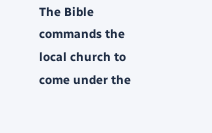The Bible commands the local church to come under the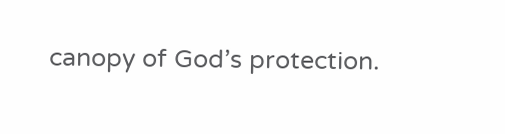canopy of God’s protection.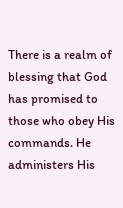There is a realm of blessing that God has promised to those who obey His commands. He administers His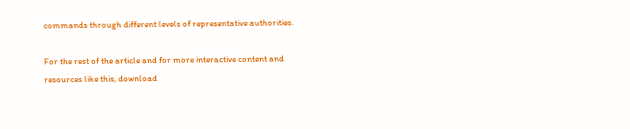commands through different levels of representative authorities.

For the rest of the article and for more interactive content and resources like this, download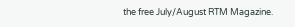the free July/August RTM Magazine.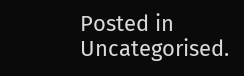Posted in Uncategorised.